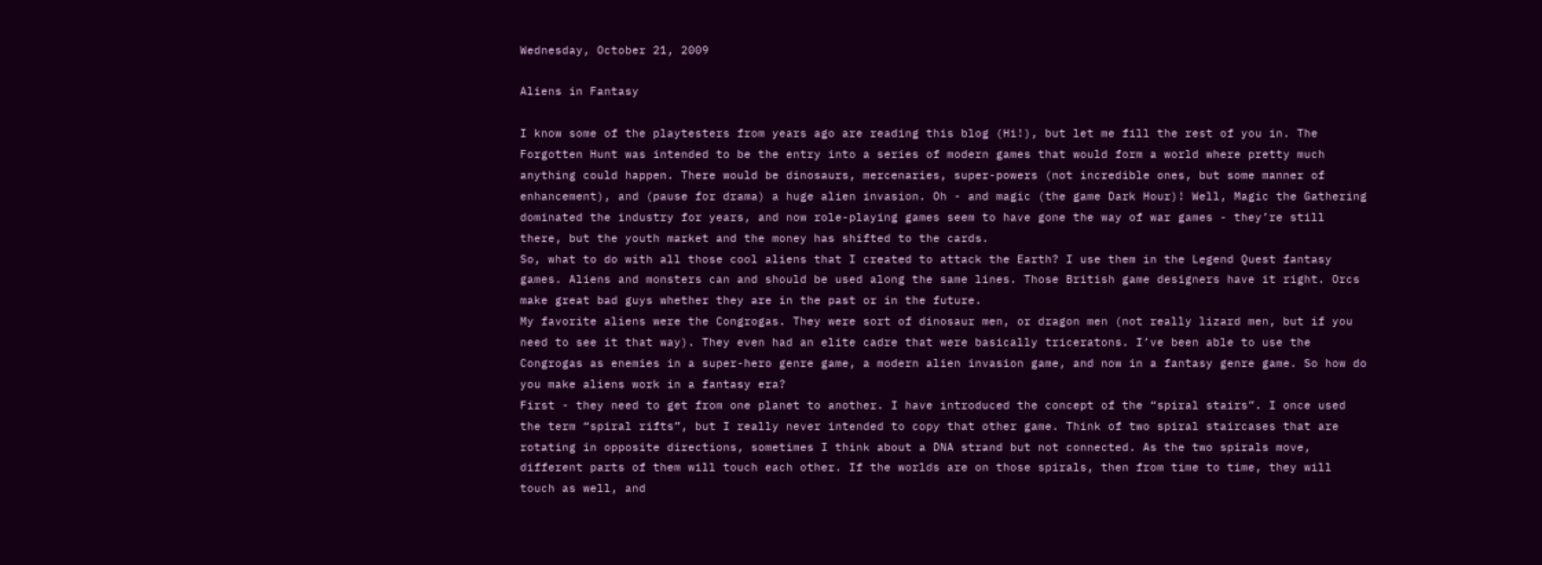Wednesday, October 21, 2009

Aliens in Fantasy

I know some of the playtesters from years ago are reading this blog (Hi!), but let me fill the rest of you in. The Forgotten Hunt was intended to be the entry into a series of modern games that would form a world where pretty much anything could happen. There would be dinosaurs, mercenaries, super-powers (not incredible ones, but some manner of enhancement), and (pause for drama) a huge alien invasion. Oh - and magic (the game Dark Hour)! Well, Magic the Gathering dominated the industry for years, and now role-playing games seem to have gone the way of war games - they’re still there, but the youth market and the money has shifted to the cards.
So, what to do with all those cool aliens that I created to attack the Earth? I use them in the Legend Quest fantasy games. Aliens and monsters can and should be used along the same lines. Those British game designers have it right. Orcs make great bad guys whether they are in the past or in the future.
My favorite aliens were the Congrogas. They were sort of dinosaur men, or dragon men (not really lizard men, but if you need to see it that way). They even had an elite cadre that were basically triceratons. I’ve been able to use the Congrogas as enemies in a super-hero genre game, a modern alien invasion game, and now in a fantasy genre game. So how do you make aliens work in a fantasy era?
First - they need to get from one planet to another. I have introduced the concept of the “spiral stairs”. I once used the term “spiral rifts”, but I really never intended to copy that other game. Think of two spiral staircases that are rotating in opposite directions, sometimes I think about a DNA strand but not connected. As the two spirals move, different parts of them will touch each other. If the worlds are on those spirals, then from time to time, they will touch as well, and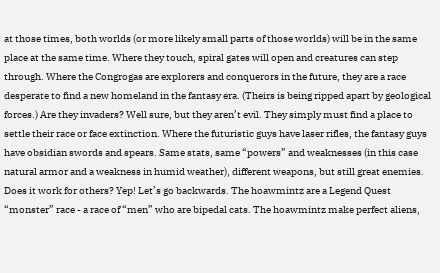at those times, both worlds (or more likely small parts of those worlds) will be in the same place at the same time. Where they touch, spiral gates will open and creatures can step through. Where the Congrogas are explorers and conquerors in the future, they are a race desperate to find a new homeland in the fantasy era. (Theirs is being ripped apart by geological forces.) Are they invaders? Well sure, but they aren’t evil. They simply must find a place to settle their race or face extinction. Where the futuristic guys have laser rifles, the fantasy guys have obsidian swords and spears. Same stats, same “powers” and weaknesses (in this case natural armor and a weakness in humid weather), different weapons, but still great enemies.
Does it work for others? Yep! Let’s go backwards. The hoawmintz are a Legend Quest “monster” race - a race of “men” who are bipedal cats. The hoawmintz make perfect aliens,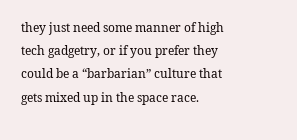they just need some manner of high tech gadgetry, or if you prefer they could be a “barbarian” culture that gets mixed up in the space race.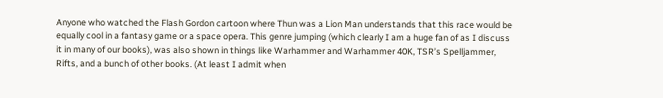Anyone who watched the Flash Gordon cartoon where Thun was a Lion Man understands that this race would be equally cool in a fantasy game or a space opera. This genre jumping (which clearly I am a huge fan of as I discuss it in many of our books), was also shown in things like Warhammer and Warhammer 40K, TSR’s Spelljammer, Rifts, and a bunch of other books. (At least I admit when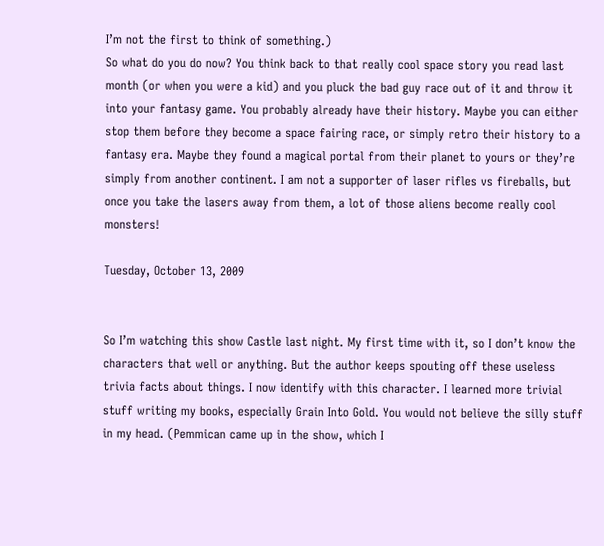I’m not the first to think of something.)
So what do you do now? You think back to that really cool space story you read last month (or when you were a kid) and you pluck the bad guy race out of it and throw it into your fantasy game. You probably already have their history. Maybe you can either stop them before they become a space fairing race, or simply retro their history to a fantasy era. Maybe they found a magical portal from their planet to yours or they’re simply from another continent. I am not a supporter of laser rifles vs fireballs, but once you take the lasers away from them, a lot of those aliens become really cool monsters!

Tuesday, October 13, 2009


So I’m watching this show Castle last night. My first time with it, so I don’t know the characters that well or anything. But the author keeps spouting off these useless trivia facts about things. I now identify with this character. I learned more trivial stuff writing my books, especially Grain Into Gold. You would not believe the silly stuff in my head. (Pemmican came up in the show, which I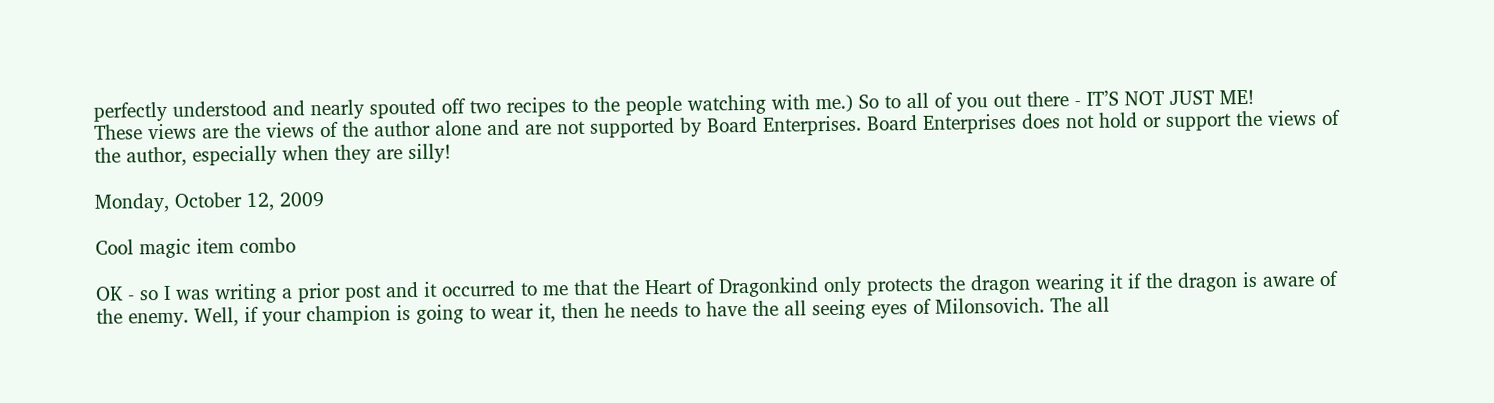perfectly understood and nearly spouted off two recipes to the people watching with me.) So to all of you out there - IT’S NOT JUST ME!
These views are the views of the author alone and are not supported by Board Enterprises. Board Enterprises does not hold or support the views of the author, especially when they are silly!

Monday, October 12, 2009

Cool magic item combo

OK - so I was writing a prior post and it occurred to me that the Heart of Dragonkind only protects the dragon wearing it if the dragon is aware of the enemy. Well, if your champion is going to wear it, then he needs to have the all seeing eyes of Milonsovich. The all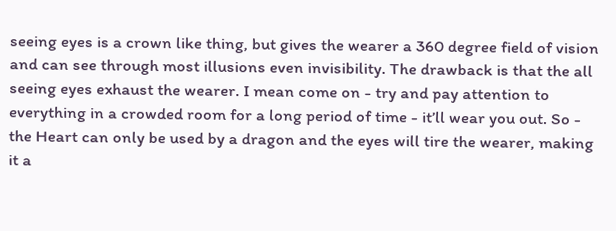seeing eyes is a crown like thing, but gives the wearer a 360 degree field of vision and can see through most illusions even invisibility. The drawback is that the all seeing eyes exhaust the wearer. I mean come on - try and pay attention to everything in a crowded room for a long period of time - it’ll wear you out. So - the Heart can only be used by a dragon and the eyes will tire the wearer, making it a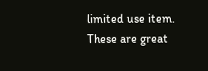limited use item. These are great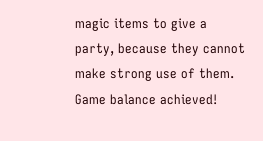magic items to give a party, because they cannot make strong use of them. Game balance achieved!